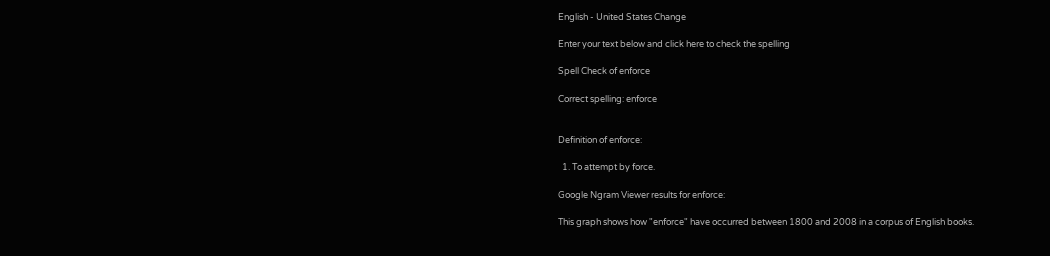English - United States Change

Enter your text below and click here to check the spelling

Spell Check of enforce

Correct spelling: enforce


Definition of enforce:

  1. To attempt by force.

Google Ngram Viewer results for enforce:

This graph shows how "enforce" have occurred between 1800 and 2008 in a corpus of English books.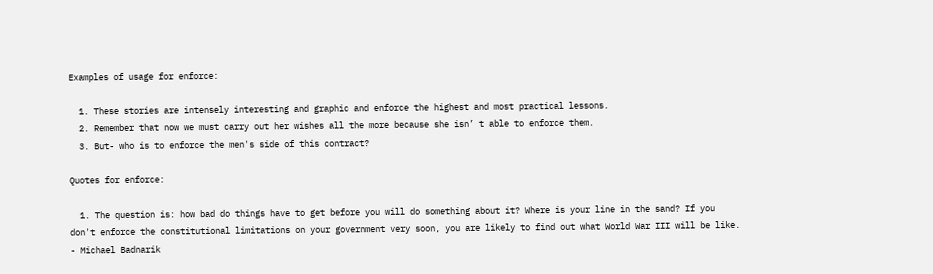Examples of usage for enforce:

  1. These stories are intensely interesting and graphic and enforce the highest and most practical lessons.
  2. Remember that now we must carry out her wishes all the more because she isn’ t able to enforce them.
  3. But- who is to enforce the men's side of this contract?

Quotes for enforce:

  1. The question is: how bad do things have to get before you will do something about it? Where is your line in the sand? If you don't enforce the constitutional limitations on your government very soon, you are likely to find out what World War III will be like. - Michael Badnarik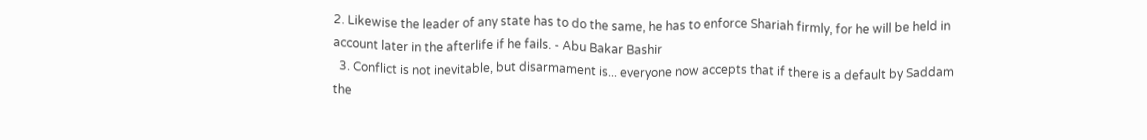2. Likewise the leader of any state has to do the same, he has to enforce Shariah firmly, for he will be held in account later in the afterlife if he fails. - Abu Bakar Bashir
  3. Conflict is not inevitable, but disarmament is... everyone now accepts that if there is a default by Saddam the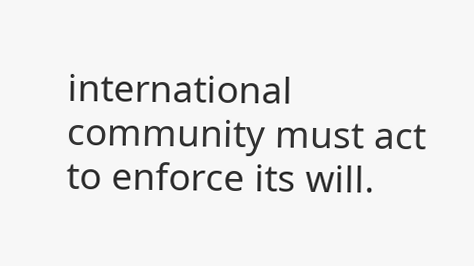international community must act to enforce its will.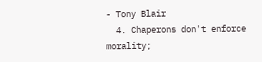- Tony Blair
  4. Chaperons don't enforce morality;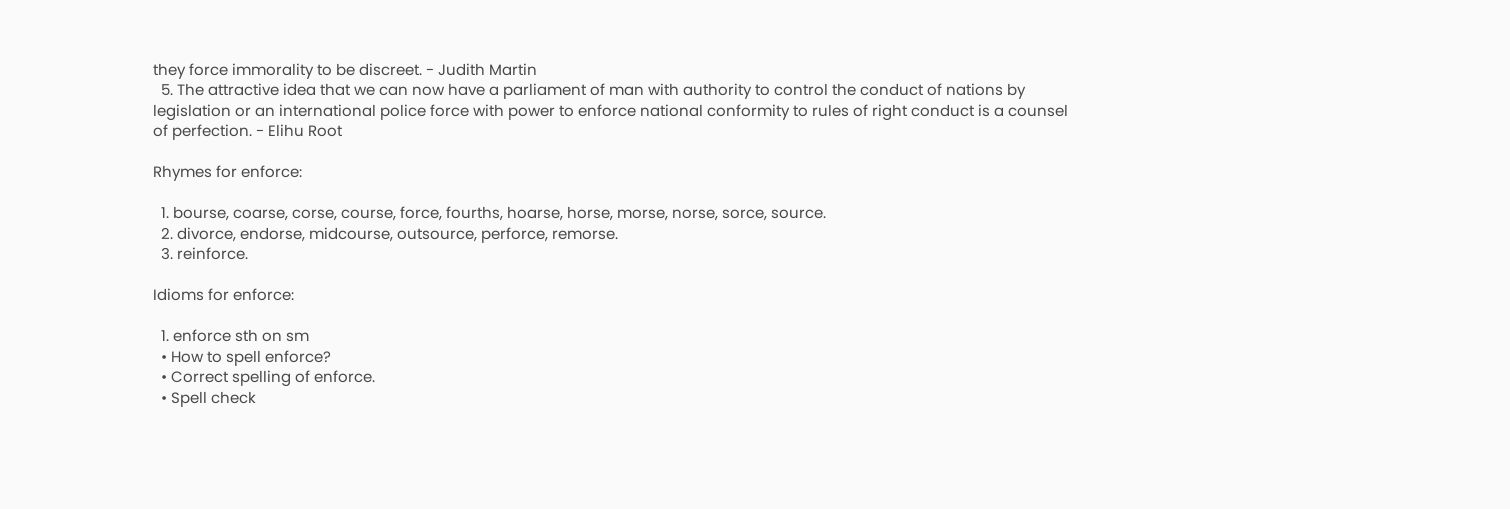they force immorality to be discreet. - Judith Martin
  5. The attractive idea that we can now have a parliament of man with authority to control the conduct of nations by legislation or an international police force with power to enforce national conformity to rules of right conduct is a counsel of perfection. - Elihu Root

Rhymes for enforce:

  1. bourse, coarse, corse, course, force, fourths, hoarse, horse, morse, norse, sorce, source.
  2. divorce, endorse, midcourse, outsource, perforce, remorse.
  3. reinforce.

Idioms for enforce:

  1. enforce sth on sm
  • How to spell enforce?
  • Correct spelling of enforce.
  • Spell check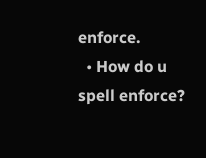enforce.
  • How do u spell enforce?